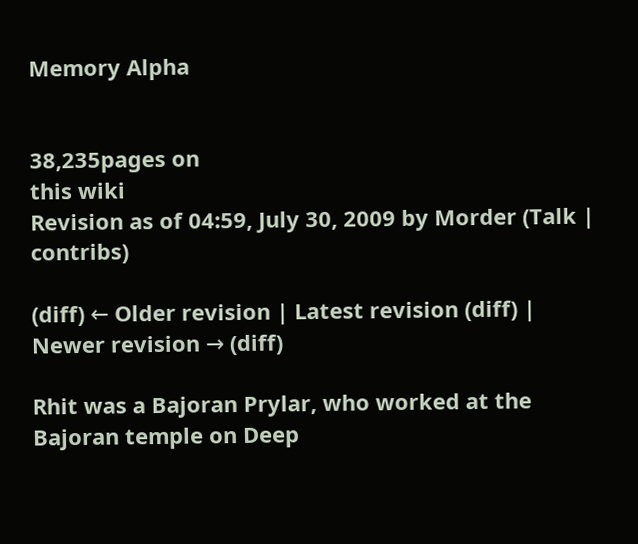Memory Alpha


38,235pages on
this wiki
Revision as of 04:59, July 30, 2009 by Morder (Talk | contribs)

(diff) ← Older revision | Latest revision (diff) | Newer revision → (diff)

Rhit was a Bajoran Prylar, who worked at the Bajoran temple on Deep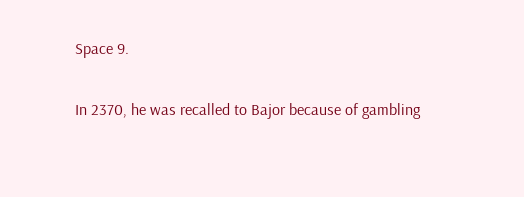Space 9.

In 2370, he was recalled to Bajor because of gambling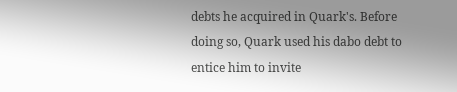debts he acquired in Quark's. Before doing so, Quark used his dabo debt to entice him to invite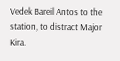Vedek Bareil Antos to the station, to distract Major Kira.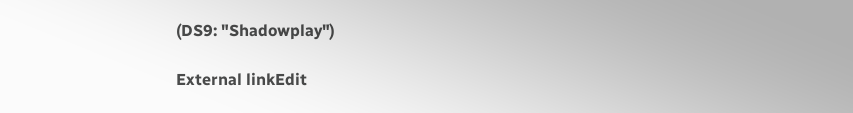(DS9: "Shadowplay")

External linkEdit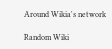Around Wikia's network

Random Wiki